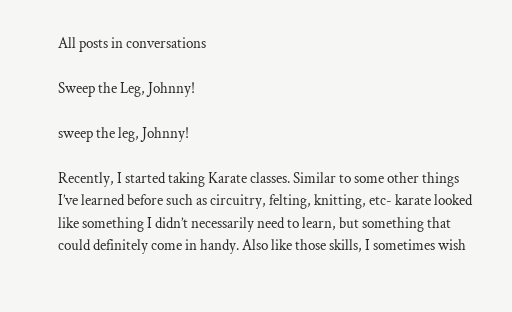All posts in conversations

Sweep the Leg, Johnny!

sweep the leg, Johnny!

Recently, I started taking Karate classes. Similar to some other things I’ve learned before such as circuitry, felting, knitting, etc- karate looked like something I didn’t necessarily need to learn, but something that could definitely come in handy. Also like those skills, I sometimes wish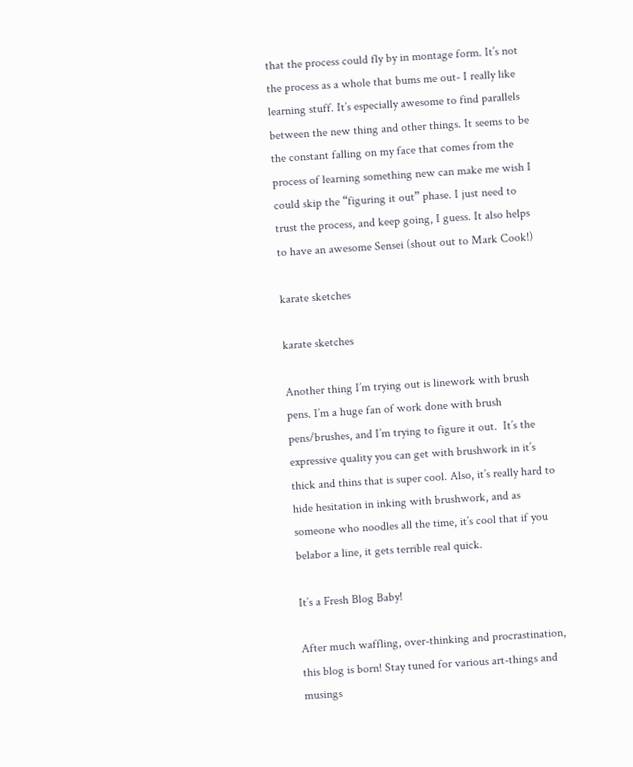that the process could fly by in montage form. It’s not the process as a whole that bums me out- I really like learning stuff. It’s especially awesome to find parallels between the new thing and other things. It seems to be the constant falling on my face that comes from the process of learning something new can make me wish I could skip the “figuring it out” phase. I just need to trust the process, and keep going, I guess. It also helps to have an awesome Sensei (shout out to Mark Cook!)

karate sketches

karate sketches

Another thing I’m trying out is linework with brush pens. I’m a huge fan of work done with brush pens/brushes, and I’m trying to figure it out.  It’s the expressive quality you can get with brushwork in it’s thick and thins that is super cool. Also, it’s really hard to hide hesitation in inking with brushwork, and as someone who noodles all the time, it’s cool that if you belabor a line, it gets terrible real quick.

It’s a Fresh Blog Baby!

After much waffling, over-thinking and procrastination, this blog is born! Stay tuned for various art-things and musings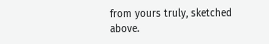from yours truly, sketched above.